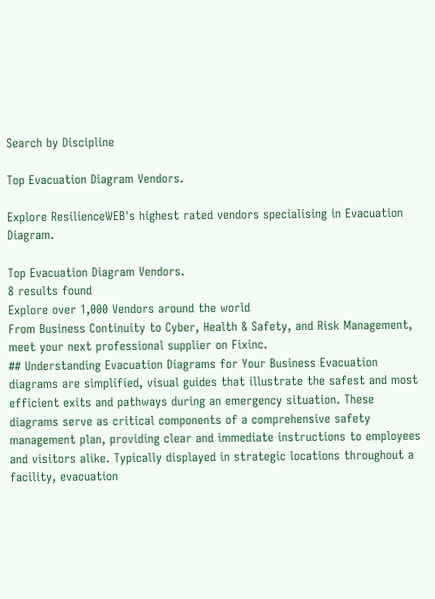Search by Discipline

Top Evacuation Diagram Vendors.

Explore ResilienceWEB's highest rated vendors specialising in Evacuation Diagram.

Top Evacuation Diagram Vendors.
8 results found
Explore over 1,000 Vendors around the world
From Business Continuity to Cyber, Health & Safety, and Risk Management, meet your next professional supplier on Fixinc.
## Understanding Evacuation Diagrams for Your Business Evacuation diagrams are simplified, visual guides that illustrate the safest and most efficient exits and pathways during an emergency situation. These diagrams serve as critical components of a comprehensive safety management plan, providing clear and immediate instructions to employees and visitors alike. Typically displayed in strategic locations throughout a facility, evacuation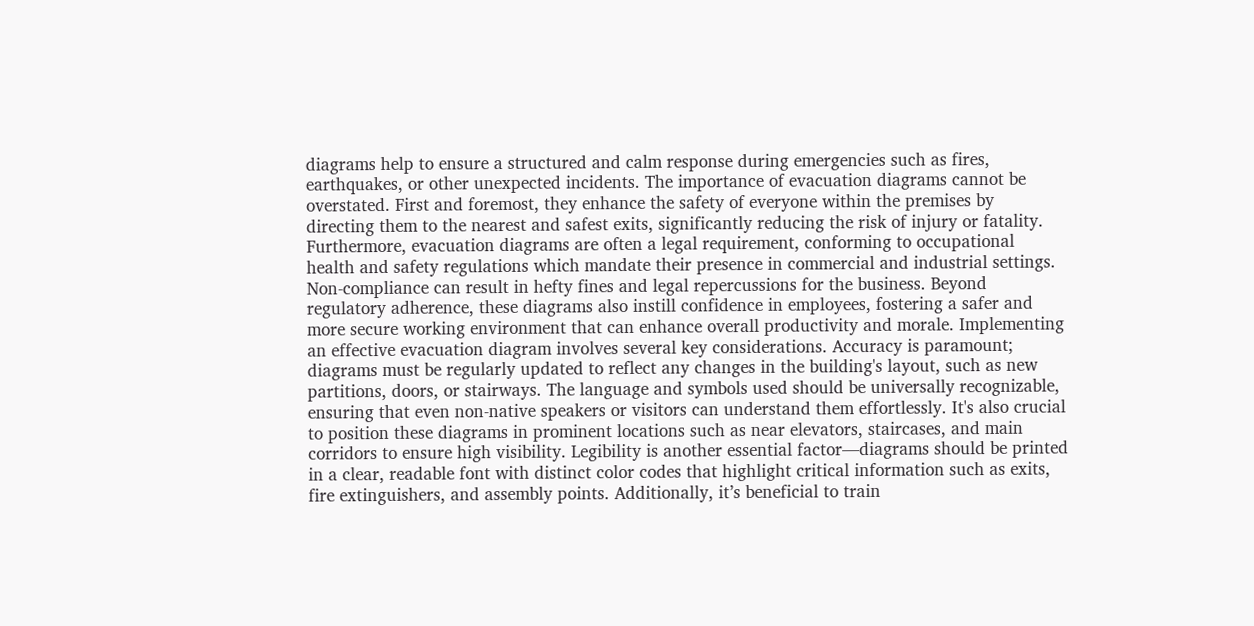diagrams help to ensure a structured and calm response during emergencies such as fires, earthquakes, or other unexpected incidents. The importance of evacuation diagrams cannot be overstated. First and foremost, they enhance the safety of everyone within the premises by directing them to the nearest and safest exits, significantly reducing the risk of injury or fatality. Furthermore, evacuation diagrams are often a legal requirement, conforming to occupational health and safety regulations which mandate their presence in commercial and industrial settings. Non-compliance can result in hefty fines and legal repercussions for the business. Beyond regulatory adherence, these diagrams also instill confidence in employees, fostering a safer and more secure working environment that can enhance overall productivity and morale. Implementing an effective evacuation diagram involves several key considerations. Accuracy is paramount; diagrams must be regularly updated to reflect any changes in the building's layout, such as new partitions, doors, or stairways. The language and symbols used should be universally recognizable, ensuring that even non-native speakers or visitors can understand them effortlessly. It's also crucial to position these diagrams in prominent locations such as near elevators, staircases, and main corridors to ensure high visibility. Legibility is another essential factor—diagrams should be printed in a clear, readable font with distinct color codes that highlight critical information such as exits, fire extinguishers, and assembly points. Additionally, it’s beneficial to train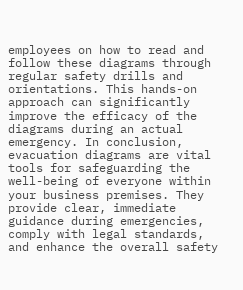employees on how to read and follow these diagrams through regular safety drills and orientations. This hands-on approach can significantly improve the efficacy of the diagrams during an actual emergency. In conclusion, evacuation diagrams are vital tools for safeguarding the well-being of everyone within your business premises. They provide clear, immediate guidance during emergencies, comply with legal standards, and enhance the overall safety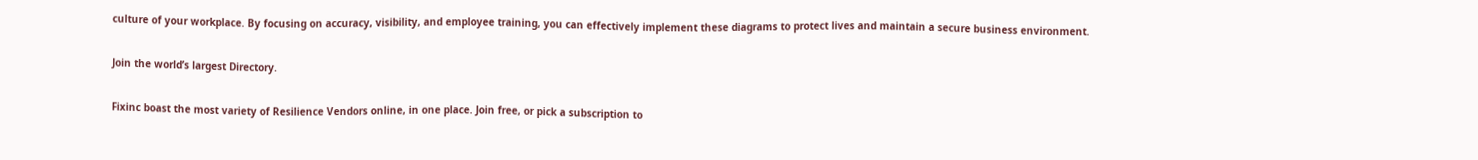culture of your workplace. By focusing on accuracy, visibility, and employee training, you can effectively implement these diagrams to protect lives and maintain a secure business environment.

Join the world’s largest Directory.

Fixinc boast the most variety of Resilience Vendors online, in one place. Join free, or pick a subscription to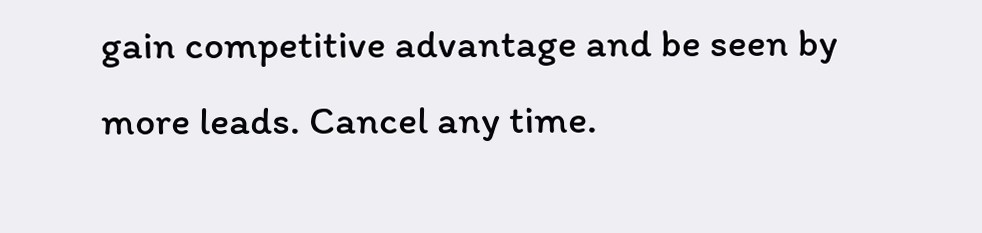gain competitive advantage and be seen by more leads. Cancel any time.